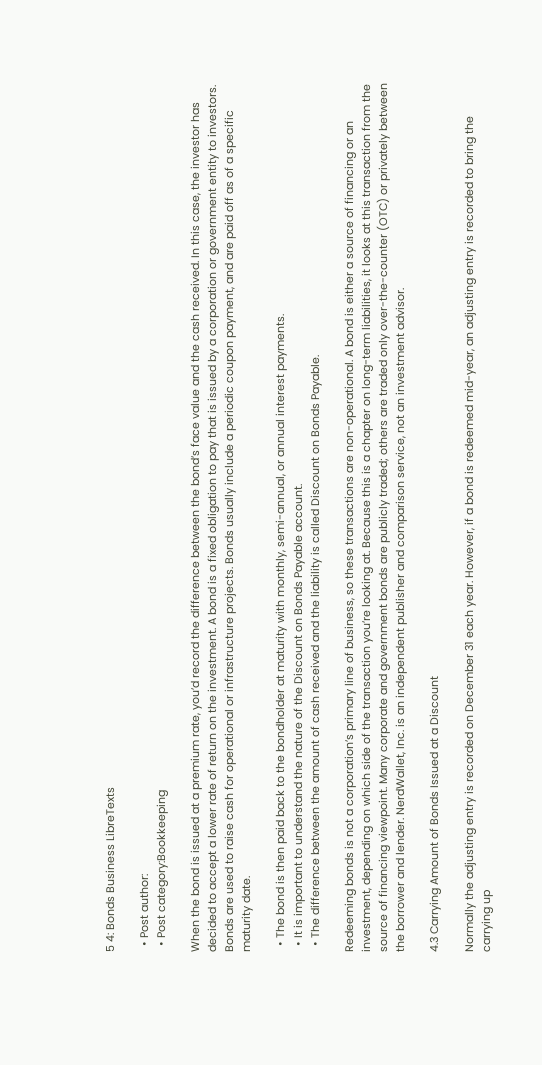5 4: Bonds Business LibreTexts

  • Post author:
  • Post category:Bookkeeping

When the bond is issued at a premium rate, you’d record the difference between the bond’s face value and the cash received. In this case, the investor has decided to accept a lower rate of return on the investment. A bond is a fixed obligation to pay that is issued by a corporation or government entity to investors. Bonds are used to raise cash for operational or infrastructure projects. Bonds usually include a periodic coupon payment, and are paid off as of a specific maturity date.

  • The bond is then paid back to the bondholder at maturity with monthly, semi-annual, or annual interest payments.
  • It is important to understand the nature of the Discount on Bonds Payable account.
  • The difference between the amount of cash received and the liability is called Discount on Bonds Payable.

Redeeming bonds is not a corporation’s primary line of business, so these transactions are non-operational. A bond is either a source of financing or an investment, depending on which side of the transaction you’re looking at. Because this is a chapter on long-term liabilities, it looks at this transaction from the source of financing viewpoint. Many corporate and government bonds are publicly traded; others are traded only over-the-counter (OTC) or privately between the borrower and lender. NerdWallet, Inc. is an independent publisher and comparison service, not an investment advisor.

4.3 Carrying Amount of Bonds Issued at a Discount

Normally the adjusting entry is recorded on December 31 each year. However, if a bond is redeemed mid-year, an adjusting entry is recorded to bring the carrying up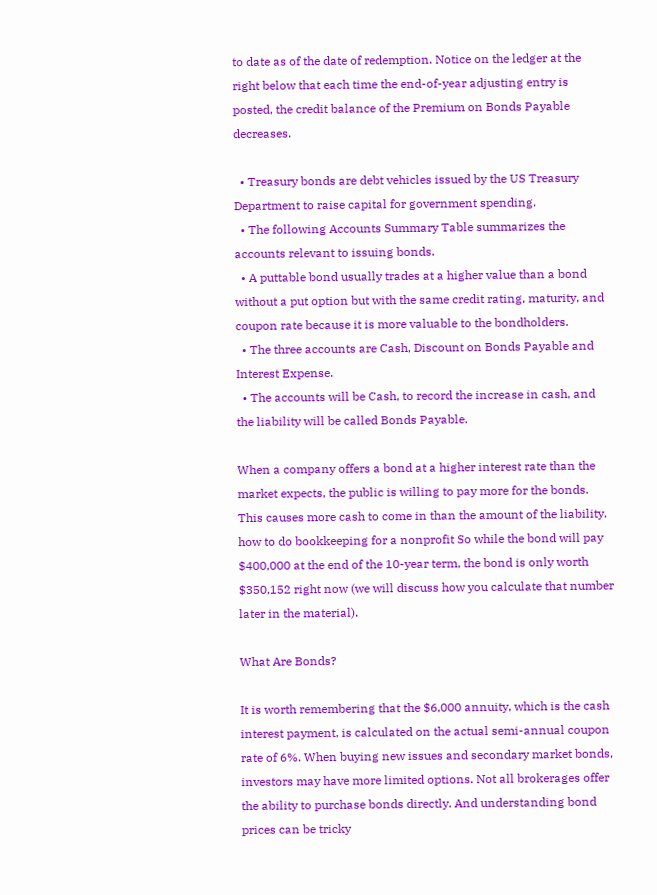to date as of the date of redemption. Notice on the ledger at the right below that each time the end-of-year adjusting entry is posted, the credit balance of the Premium on Bonds Payable decreases.

  • Treasury bonds are debt vehicles issued by the US Treasury Department to raise capital for government spending.
  • The following Accounts Summary Table summarizes the accounts relevant to issuing bonds.
  • A puttable bond usually trades at a higher value than a bond without a put option but with the same credit rating, maturity, and coupon rate because it is more valuable to the bondholders.
  • The three accounts are Cash, Discount on Bonds Payable and Interest Expense.
  • The accounts will be Cash, to record the increase in cash, and the liability will be called Bonds Payable.

When a company offers a bond at a higher interest rate than the market expects, the public is willing to pay more for the bonds. This causes more cash to come in than the amount of the liability. how to do bookkeeping for a nonprofit So while the bond will pay $400,000 at the end of the 10-year term, the bond is only worth $350,152 right now (we will discuss how you calculate that number later in the material).

What Are Bonds?

It is worth remembering that the $6,000 annuity, which is the cash interest payment, is calculated on the actual semi-annual coupon rate of 6%. When buying new issues and secondary market bonds, investors may have more limited options. Not all brokerages offer the ability to purchase bonds directly. And understanding bond prices can be tricky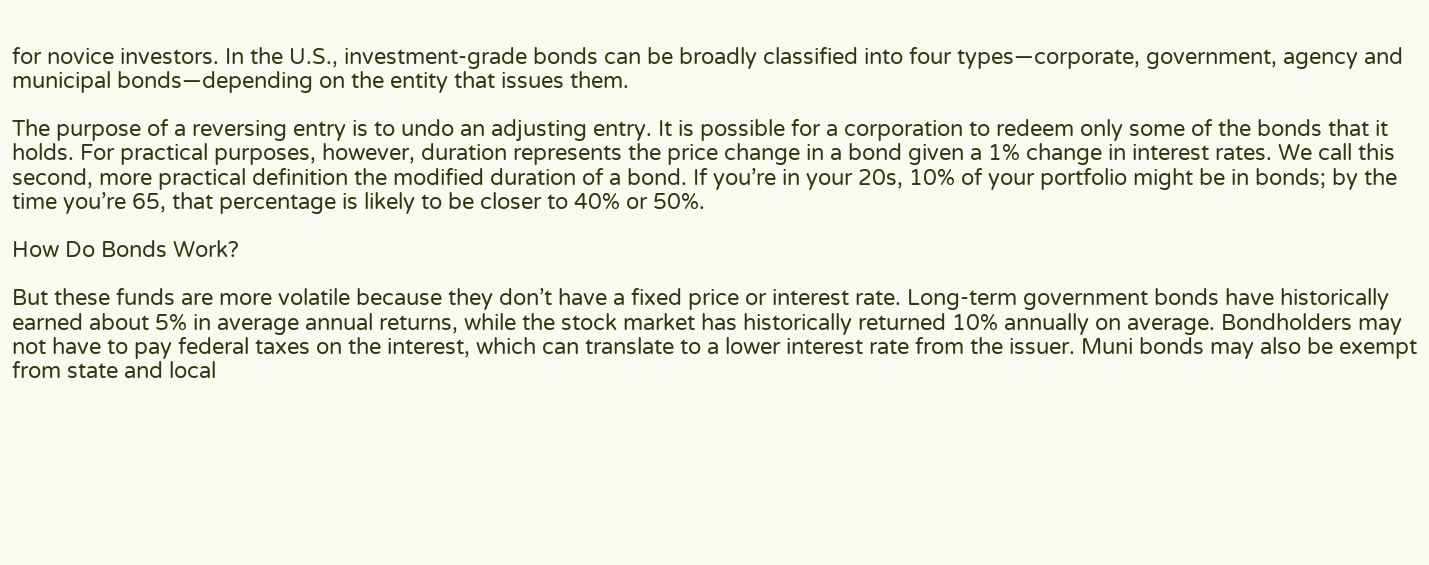for novice investors. In the U.S., investment-grade bonds can be broadly classified into four types—corporate, government, agency and municipal bonds—depending on the entity that issues them.

The purpose of a reversing entry is to undo an adjusting entry. It is possible for a corporation to redeem only some of the bonds that it holds. For practical purposes, however, duration represents the price change in a bond given a 1% change in interest rates. We call this second, more practical definition the modified duration of a bond. If you’re in your 20s, 10% of your portfolio might be in bonds; by the time you’re 65, that percentage is likely to be closer to 40% or 50%.

How Do Bonds Work?

But these funds are more volatile because they don’t have a fixed price or interest rate. Long-term government bonds have historically earned about 5% in average annual returns, while the stock market has historically returned 10% annually on average. Bondholders may not have to pay federal taxes on the interest, which can translate to a lower interest rate from the issuer. Muni bonds may also be exempt from state and local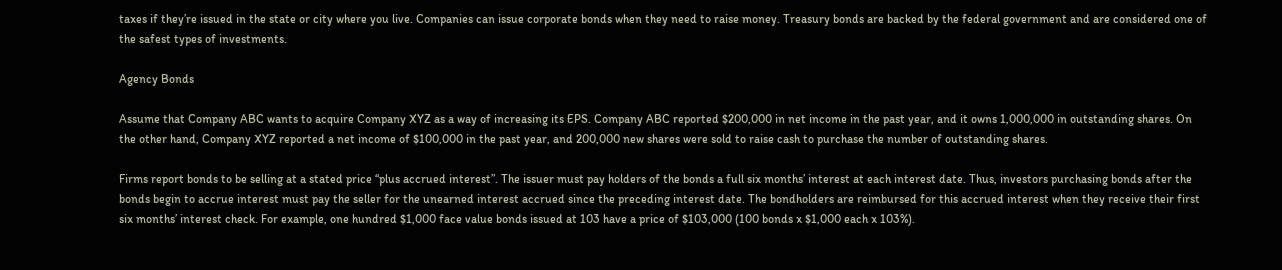taxes if they’re issued in the state or city where you live. Companies can issue corporate bonds when they need to raise money. Treasury bonds are backed by the federal government and are considered one of the safest types of investments.

Agency Bonds

Assume that Company ABC wants to acquire Company XYZ as a way of increasing its EPS. Company ABC reported $200,000 in net income in the past year, and it owns 1,000,000 in outstanding shares. On the other hand, Company XYZ reported a net income of $100,000 in the past year, and 200,000 new shares were sold to raise cash to purchase the number of outstanding shares.

Firms report bonds to be selling at a stated price “plus accrued interest”. The issuer must pay holders of the bonds a full six months’ interest at each interest date. Thus, investors purchasing bonds after the bonds begin to accrue interest must pay the seller for the unearned interest accrued since the preceding interest date. The bondholders are reimbursed for this accrued interest when they receive their first six months’ interest check. For example, one hundred $1,000 face value bonds issued at 103 have a price of $103,000 (100 bonds x $1,000 each x 103%).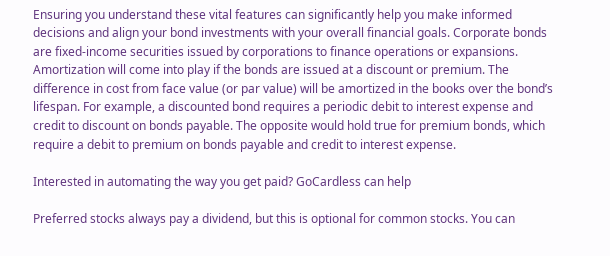Ensuring you understand these vital features can significantly help you make informed decisions and align your bond investments with your overall financial goals. Corporate bonds are fixed-income securities issued by corporations to finance operations or expansions. Amortization will come into play if the bonds are issued at a discount or premium. The difference in cost from face value (or par value) will be amortized in the books over the bond’s lifespan. For example, a discounted bond requires a periodic debit to interest expense and credit to discount on bonds payable. The opposite would hold true for premium bonds, which require a debit to premium on bonds payable and credit to interest expense.

Interested in automating the way you get paid? GoCardless can help

Preferred stocks always pay a dividend, but this is optional for common stocks. You can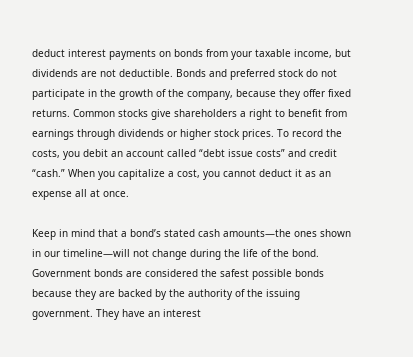deduct interest payments on bonds from your taxable income, but dividends are not deductible. Bonds and preferred stock do not participate in the growth of the company, because they offer fixed returns. Common stocks give shareholders a right to benefit from earnings through dividends or higher stock prices. To record the costs, you debit an account called “debt issue costs” and credit “cash.” When you capitalize a cost, you cannot deduct it as an expense all at once.

Keep in mind that a bond’s stated cash amounts—the ones shown in our timeline—will not change during the life of the bond. Government bonds are considered the safest possible bonds because they are backed by the authority of the issuing government. They have an interest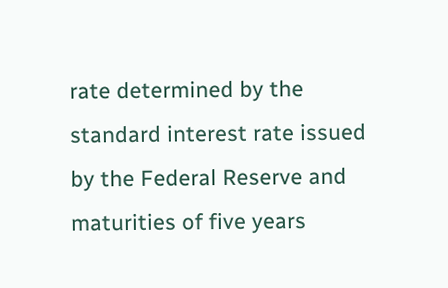rate determined by the standard interest rate issued by the Federal Reserve and maturities of five years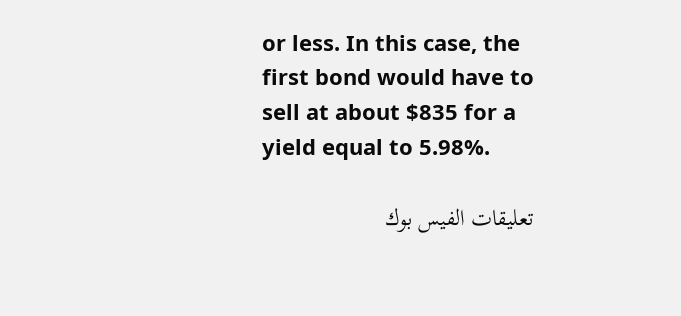or less. In this case, the first bond would have to sell at about $835 for a yield equal to 5.98%.

تعليقات الفيس بوك